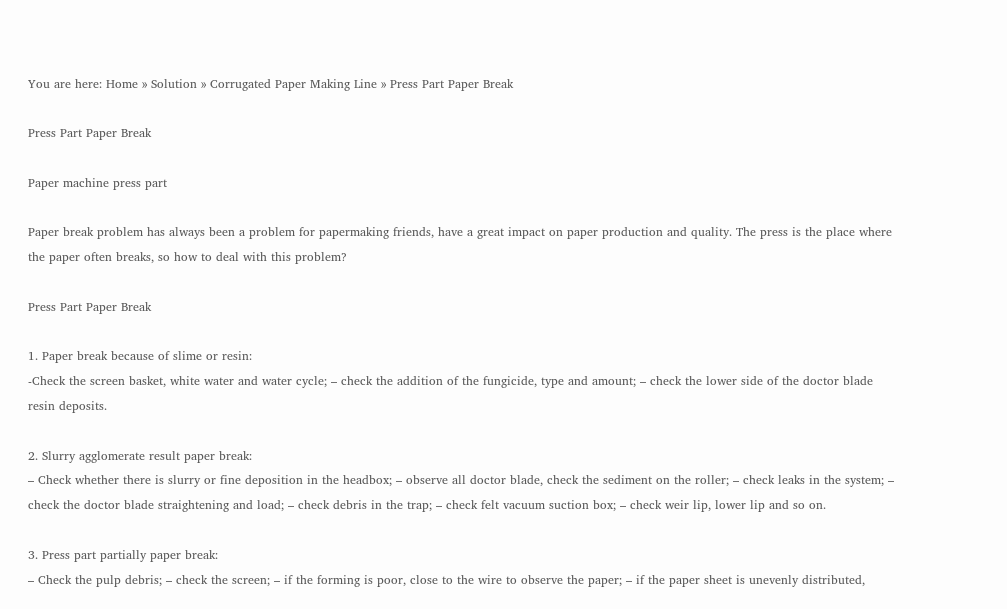You are here: Home » Solution » Corrugated Paper Making Line » Press Part Paper Break

Press Part Paper Break

Paper machine press part

Paper break problem has always been a problem for papermaking friends, have a great impact on paper production and quality. The press is the place where the paper often breaks, so how to deal with this problem?

Press Part Paper Break

1. Paper break because of slime or resin:
-Check the screen basket, white water and water cycle; – check the addition of the fungicide, type and amount; – check the lower side of the doctor blade resin deposits.

2. Slurry agglomerate result paper break:
– Check whether there is slurry or fine deposition in the headbox; – observe all doctor blade, check the sediment on the roller; – check leaks in the system; – check the doctor blade straightening and load; – check debris in the trap; – check felt vacuum suction box; – check weir lip, lower lip and so on.

3. Press part partially paper break:
– Check the pulp debris; – check the screen; – if the forming is poor, close to the wire to observe the paper; – if the paper sheet is unevenly distributed,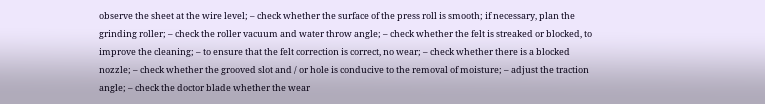observe the sheet at the wire level; – check whether the surface of the press roll is smooth; if necessary, plan the grinding roller; – check the roller vacuum and water throw angle; – check whether the felt is streaked or blocked, to improve the cleaning; – to ensure that the felt correction is correct, no wear; – check whether there is a blocked nozzle; – check whether the grooved slot and / or hole is conducive to the removal of moisture; – adjust the traction angle; – check the doctor blade whether the wear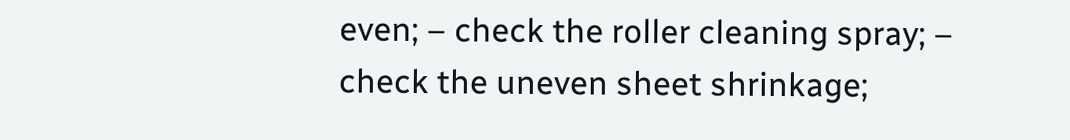even; – check the roller cleaning spray; – check the uneven sheet shrinkage;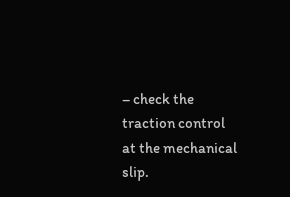– check the traction control at the mechanical slip.